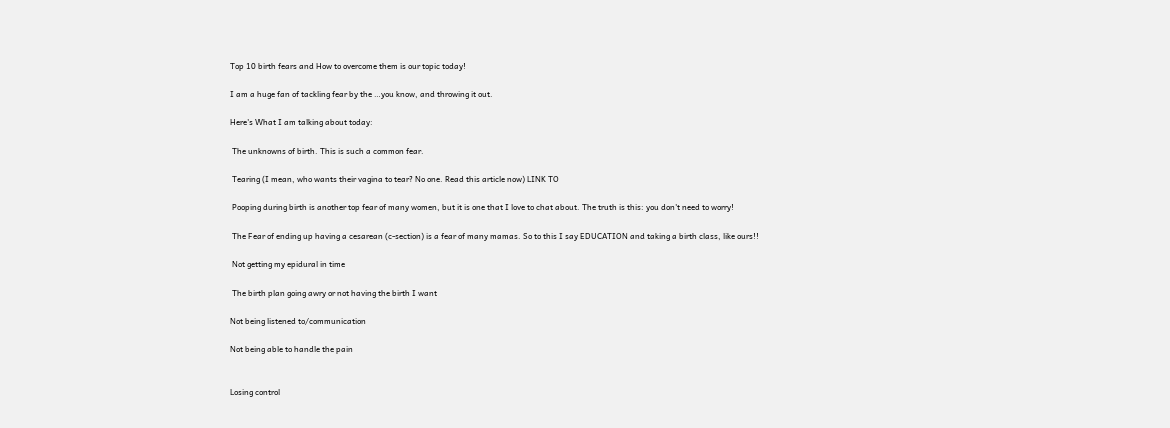Top 10 birth fears and How to overcome them is our topic today!

I am a huge fan of tackling fear by the …you know, and throwing it out.

Here's What I am talking about today:

 The unknowns of birth. This is such a common fear.

 Tearing (I mean, who wants their vagina to tear? No one. Read this article now) LINK TO

 Pooping during birth is another top fear of many women, but it is one that I love to chat about. The truth is this: you don't need to worry!

 The Fear of ending up having a cesarean (c-section) is a fear of many mamas. So to this I say EDUCATION and taking a birth class, like ours!!

 Not getting my epidural in time

 The birth plan going awry or not having the birth I want

Not being listened to/communication

Not being able to handle the pain


Losing control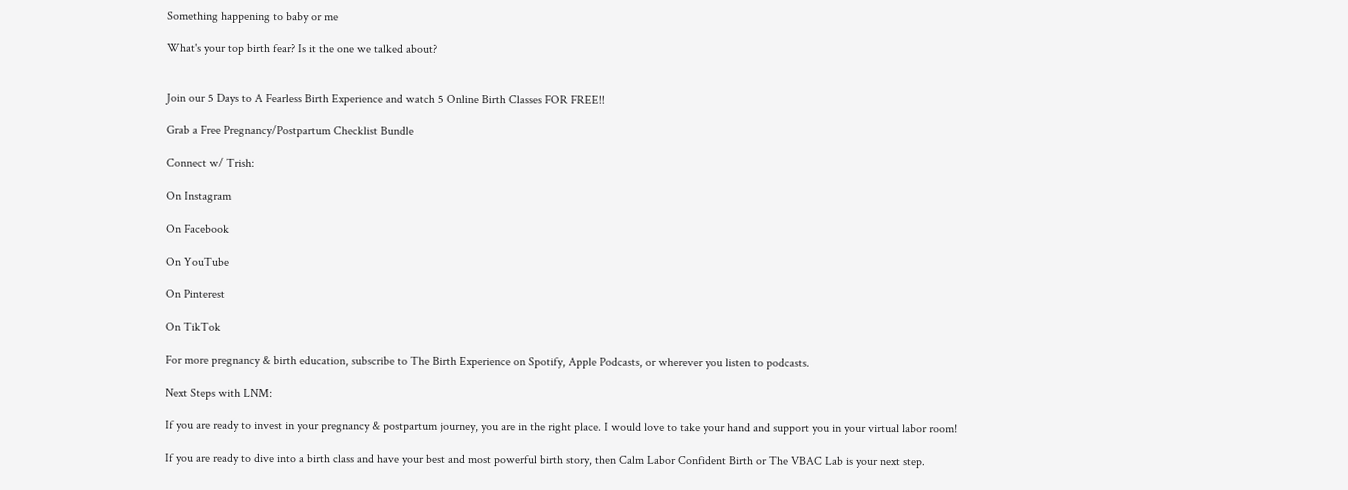Something happening to baby or me

What's your top birth fear? Is it the one we talked about?


Join our 5 Days to A Fearless Birth Experience and watch 5 Online Birth Classes FOR FREE!!

Grab a Free Pregnancy/Postpartum Checklist Bundle

Connect w/ Trish:

On Instagram

On Facebook

On YouTube

On Pinterest

On TikTok

For more pregnancy & birth education, subscribe to The Birth Experience on Spotify, Apple Podcasts, or wherever you listen to podcasts.

Next Steps with LNM:

If you are ready to invest in your pregnancy & postpartum journey, you are in the right place. I would love to take your hand and support you in your virtual labor room!

If you are ready to dive into a birth class and have your best and most powerful birth story, then Calm Labor Confident Birth or The VBAC Lab is your next step.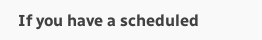If you have a scheduled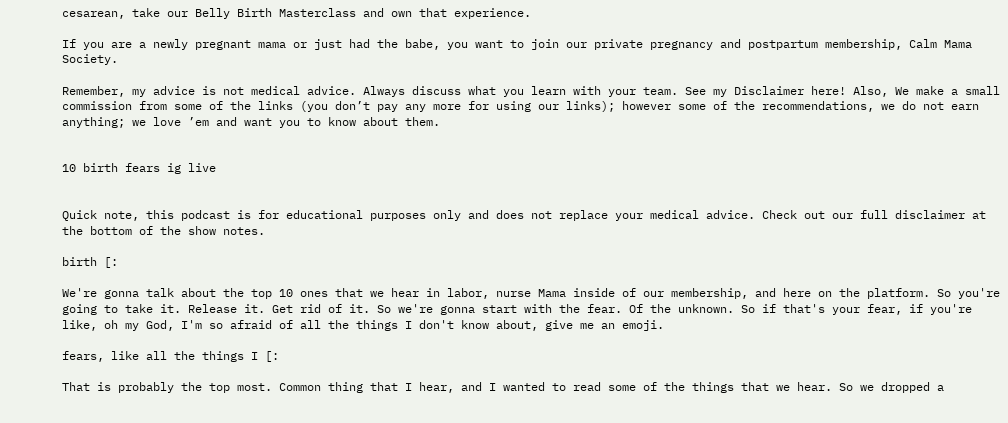cesarean, take our Belly Birth Masterclass and own that experience.

If you are a newly pregnant mama or just had the babe, you want to join our private pregnancy and postpartum membership, Calm Mama Society.

Remember, my advice is not medical advice. Always discuss what you learn with your team. See my Disclaimer here! Also, We make a small commission from some of the links (you don’t pay any more for using our links); however some of the recommendations, we do not earn anything; we love ’em and want you to know about them.


10 birth fears ig live


Quick note, this podcast is for educational purposes only and does not replace your medical advice. Check out our full disclaimer at the bottom of the show notes.

birth [:

We're gonna talk about the top 10 ones that we hear in labor, nurse Mama inside of our membership, and here on the platform. So you're going to take it. Release it. Get rid of it. So we're gonna start with the fear. Of the unknown. So if that's your fear, if you're like, oh my God, I'm so afraid of all the things I don't know about, give me an emoji.

fears, like all the things I [:

That is probably the top most. Common thing that I hear, and I wanted to read some of the things that we hear. So we dropped a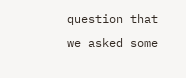question that we asked some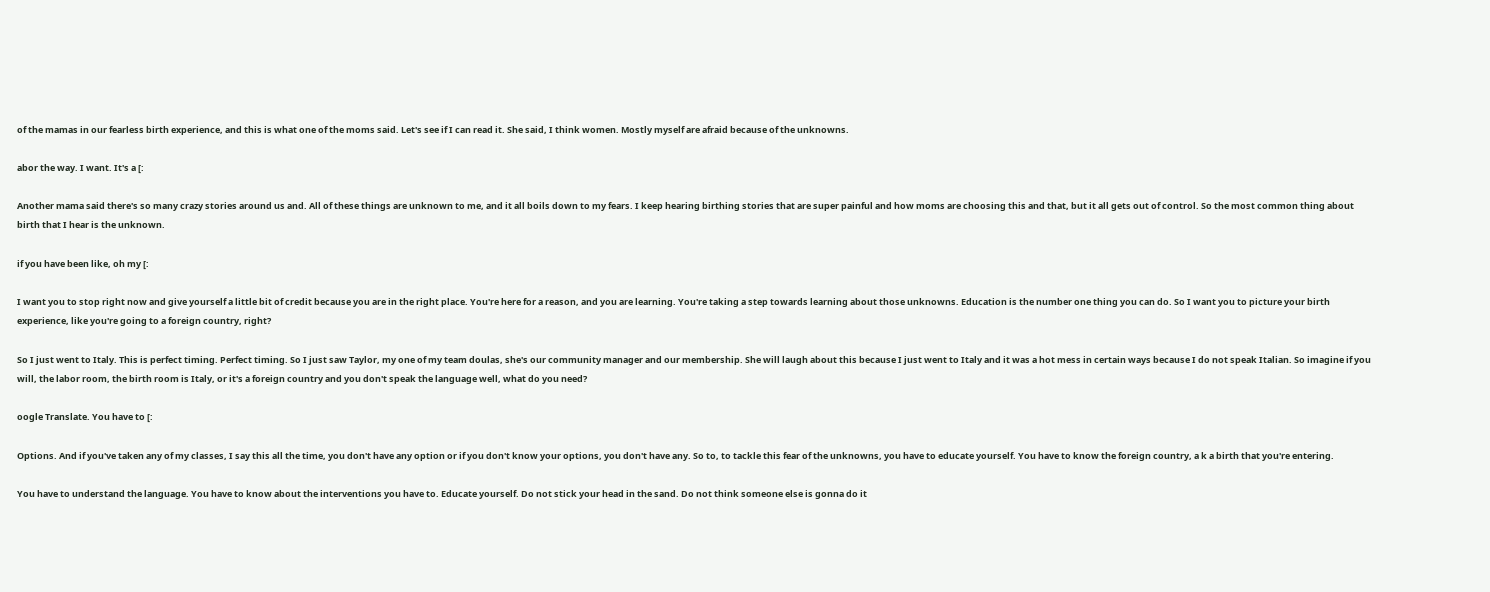of the mamas in our fearless birth experience, and this is what one of the moms said. Let's see if I can read it. She said, I think women. Mostly myself are afraid because of the unknowns.

abor the way. I want. It's a [:

Another mama said there's so many crazy stories around us and. All of these things are unknown to me, and it all boils down to my fears. I keep hearing birthing stories that are super painful and how moms are choosing this and that, but it all gets out of control. So the most common thing about birth that I hear is the unknown.

if you have been like, oh my [:

I want you to stop right now and give yourself a little bit of credit because you are in the right place. You're here for a reason, and you are learning. You're taking a step towards learning about those unknowns. Education is the number one thing you can do. So I want you to picture your birth experience, like you're going to a foreign country, right?

So I just went to Italy. This is perfect timing. Perfect timing. So I just saw Taylor, my one of my team doulas, she's our community manager and our membership. She will laugh about this because I just went to Italy and it was a hot mess in certain ways because I do not speak Italian. So imagine if you will, the labor room, the birth room is Italy, or it's a foreign country and you don't speak the language well, what do you need?

oogle Translate. You have to [:

Options. And if you've taken any of my classes, I say this all the time, you don't have any option or if you don't know your options, you don't have any. So to, to tackle this fear of the unknowns, you have to educate yourself. You have to know the foreign country, a k a birth that you're entering.

You have to understand the language. You have to know about the interventions you have to. Educate yourself. Do not stick your head in the sand. Do not think someone else is gonna do it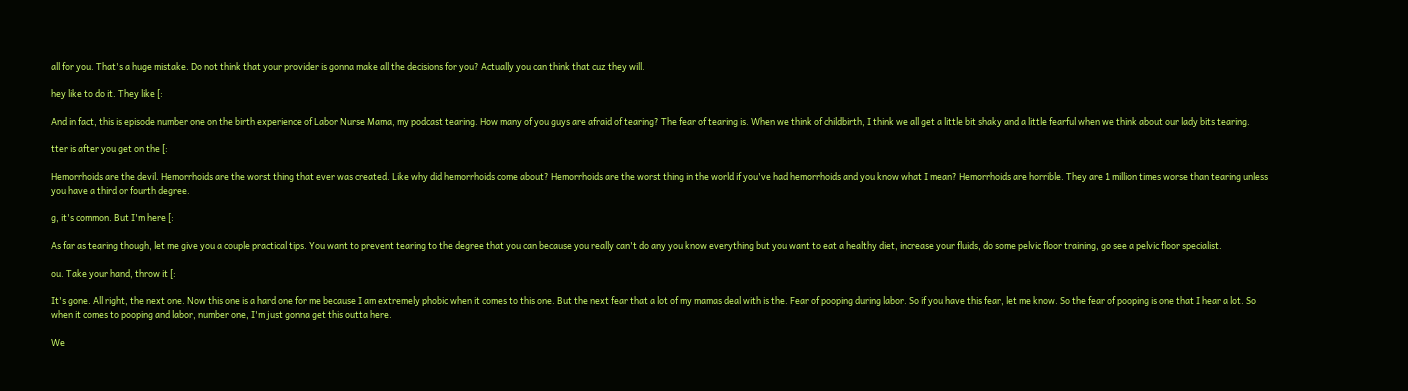all for you. That's a huge mistake. Do not think that your provider is gonna make all the decisions for you? Actually you can think that cuz they will.

hey like to do it. They like [:

And in fact, this is episode number one on the birth experience of Labor Nurse Mama, my podcast tearing. How many of you guys are afraid of tearing? The fear of tearing is. When we think of childbirth, I think we all get a little bit shaky and a little fearful when we think about our lady bits tearing.

tter is after you get on the [:

Hemorrhoids are the devil. Hemorrhoids are the worst thing that ever was created. Like why did hemorrhoids come about? Hemorrhoids are the worst thing in the world if you've had hemorrhoids and you know what I mean? Hemorrhoids are horrible. They are 1 million times worse than tearing unless you have a third or fourth degree.

g, it's common. But I'm here [:

As far as tearing though, let me give you a couple practical tips. You want to prevent tearing to the degree that you can because you really can't do any you know everything but you want to eat a healthy diet, increase your fluids, do some pelvic floor training, go see a pelvic floor specialist.

ou. Take your hand, throw it [:

It's gone. All right, the next one. Now this one is a hard one for me because I am extremely phobic when it comes to this one. But the next fear that a lot of my mamas deal with is the. Fear of pooping during labor. So if you have this fear, let me know. So the fear of pooping is one that I hear a lot. So when it comes to pooping and labor, number one, I'm just gonna get this outta here.

We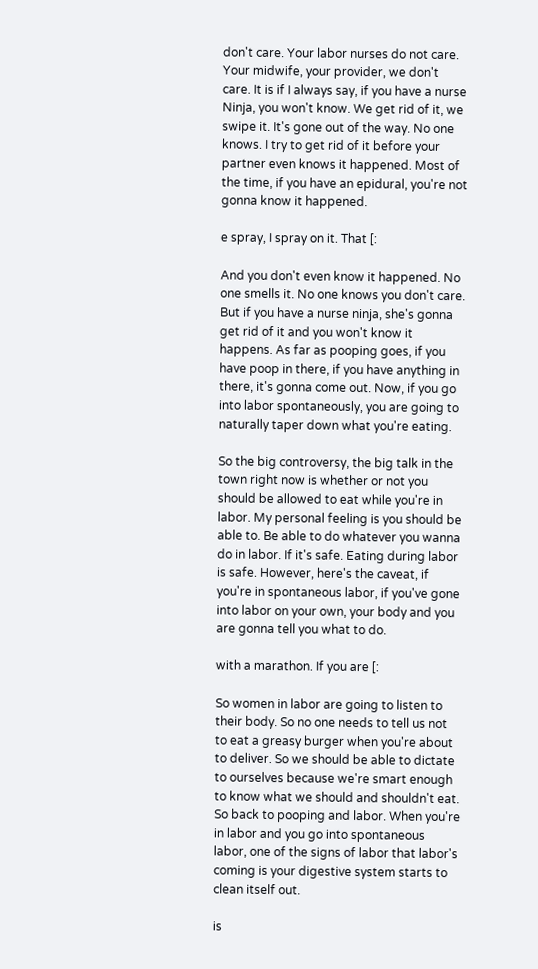don't care. Your labor nurses do not care. Your midwife, your provider, we don't care. It is if I always say, if you have a nurse Ninja, you won't know. We get rid of it, we swipe it. It's gone out of the way. No one knows. I try to get rid of it before your partner even knows it happened. Most of the time, if you have an epidural, you're not gonna know it happened.

e spray, I spray on it. That [:

And you don't even know it happened. No one smells it. No one knows you don't care. But if you have a nurse ninja, she's gonna get rid of it and you won't know it happens. As far as pooping goes, if you have poop in there, if you have anything in there, it's gonna come out. Now, if you go into labor spontaneously, you are going to naturally taper down what you're eating.

So the big controversy, the big talk in the town right now is whether or not you should be allowed to eat while you're in labor. My personal feeling is you should be able to. Be able to do whatever you wanna do in labor. If it's safe. Eating during labor is safe. However, here's the caveat, if you're in spontaneous labor, if you've gone into labor on your own, your body and you are gonna tell you what to do.

with a marathon. If you are [:

So women in labor are going to listen to their body. So no one needs to tell us not to eat a greasy burger when you're about to deliver. So we should be able to dictate to ourselves because we're smart enough to know what we should and shouldn't eat. So back to pooping and labor. When you're in labor and you go into spontaneous labor, one of the signs of labor that labor's coming is your digestive system starts to clean itself out.

is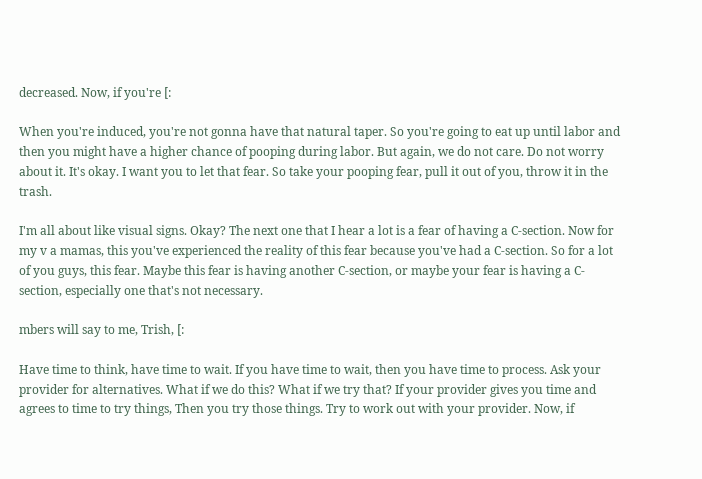decreased. Now, if you're [:

When you're induced, you're not gonna have that natural taper. So you're going to eat up until labor and then you might have a higher chance of pooping during labor. But again, we do not care. Do not worry about it. It's okay. I want you to let that fear. So take your pooping fear, pull it out of you, throw it in the trash.

I'm all about like visual signs. Okay? The next one that I hear a lot is a fear of having a C-section. Now for my v a mamas, this you've experienced the reality of this fear because you've had a C-section. So for a lot of you guys, this fear. Maybe this fear is having another C-section, or maybe your fear is having a C-section, especially one that's not necessary.

mbers will say to me, Trish, [:

Have time to think, have time to wait. If you have time to wait, then you have time to process. Ask your provider for alternatives. What if we do this? What if we try that? If your provider gives you time and agrees to time to try things, Then you try those things. Try to work out with your provider. Now, if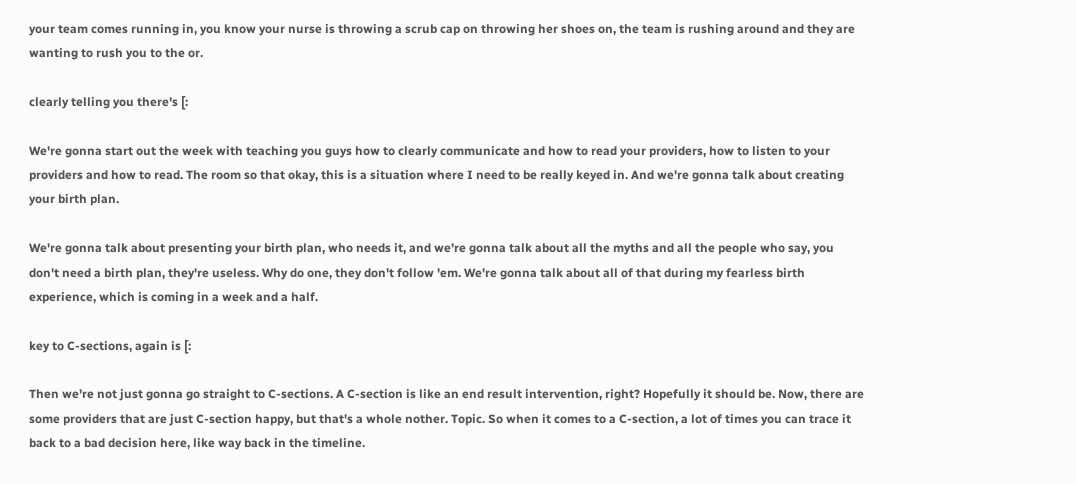your team comes running in, you know your nurse is throwing a scrub cap on throwing her shoes on, the team is rushing around and they are wanting to rush you to the or.

clearly telling you there's [:

We're gonna start out the week with teaching you guys how to clearly communicate and how to read your providers, how to listen to your providers and how to read. The room so that okay, this is a situation where I need to be really keyed in. And we're gonna talk about creating your birth plan.

We're gonna talk about presenting your birth plan, who needs it, and we're gonna talk about all the myths and all the people who say, you don't need a birth plan, they're useless. Why do one, they don't follow 'em. We're gonna talk about all of that during my fearless birth experience, which is coming in a week and a half.

key to C-sections, again is [:

Then we're not just gonna go straight to C-sections. A C-section is like an end result intervention, right? Hopefully it should be. Now, there are some providers that are just C-section happy, but that's a whole nother. Topic. So when it comes to a C-section, a lot of times you can trace it back to a bad decision here, like way back in the timeline.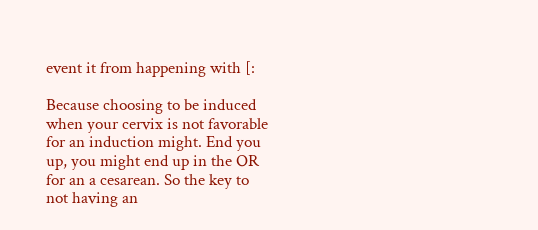event it from happening with [:

Because choosing to be induced when your cervix is not favorable for an induction might. End you up, you might end up in the OR for an a cesarean. So the key to not having an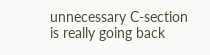unnecessary C-section is really going back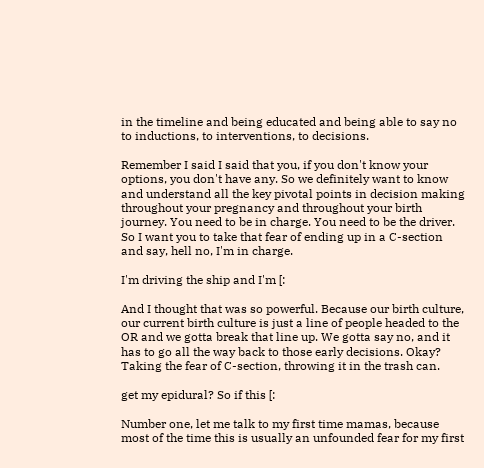in the timeline and being educated and being able to say no to inductions, to interventions, to decisions.

Remember I said I said that you, if you don't know your options, you don't have any. So we definitely want to know and understand all the key pivotal points in decision making throughout your pregnancy and throughout your birth journey. You need to be in charge. You need to be the driver. So I want you to take that fear of ending up in a C-section and say, hell no, I'm in charge.

I'm driving the ship and I'm [:

And I thought that was so powerful. Because our birth culture, our current birth culture is just a line of people headed to the OR and we gotta break that line up. We gotta say no, and it has to go all the way back to those early decisions. Okay? Taking the fear of C-section, throwing it in the trash can.

get my epidural? So if this [:

Number one, let me talk to my first time mamas, because most of the time this is usually an unfounded fear for my first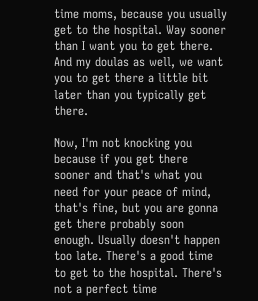time moms, because you usually get to the hospital. Way sooner than I want you to get there. And my doulas as well, we want you to get there a little bit later than you typically get there.

Now, I'm not knocking you because if you get there sooner and that's what you need for your peace of mind, that's fine, but you are gonna get there probably soon enough. Usually doesn't happen too late. There's a good time to get to the hospital. There's not a perfect time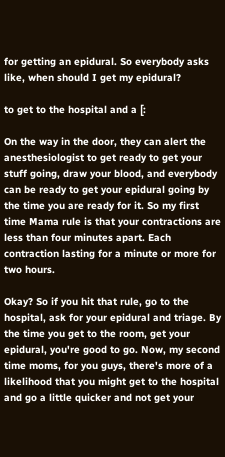for getting an epidural. So everybody asks like, when should I get my epidural?

to get to the hospital and a [:

On the way in the door, they can alert the anesthesiologist to get ready to get your stuff going, draw your blood, and everybody can be ready to get your epidural going by the time you are ready for it. So my first time Mama rule is that your contractions are less than four minutes apart. Each contraction lasting for a minute or more for two hours.

Okay? So if you hit that rule, go to the hospital, ask for your epidural and triage. By the time you get to the room, get your epidural, you're good to go. Now, my second time moms, for you guys, there's more of a likelihood that you might get to the hospital and go a little quicker and not get your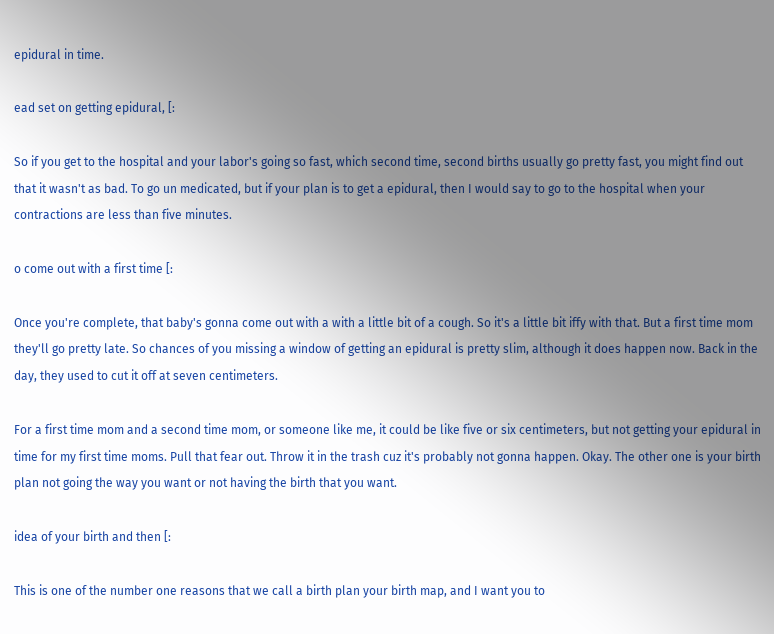epidural in time.

ead set on getting epidural, [:

So if you get to the hospital and your labor's going so fast, which second time, second births usually go pretty fast, you might find out that it wasn't as bad. To go un medicated, but if your plan is to get a epidural, then I would say to go to the hospital when your contractions are less than five minutes.

o come out with a first time [:

Once you're complete, that baby's gonna come out with a with a little bit of a cough. So it's a little bit iffy with that. But a first time mom they'll go pretty late. So chances of you missing a window of getting an epidural is pretty slim, although it does happen now. Back in the day, they used to cut it off at seven centimeters.

For a first time mom and a second time mom, or someone like me, it could be like five or six centimeters, but not getting your epidural in time for my first time moms. Pull that fear out. Throw it in the trash cuz it's probably not gonna happen. Okay. The other one is your birth plan not going the way you want or not having the birth that you want.

idea of your birth and then [:

This is one of the number one reasons that we call a birth plan your birth map, and I want you to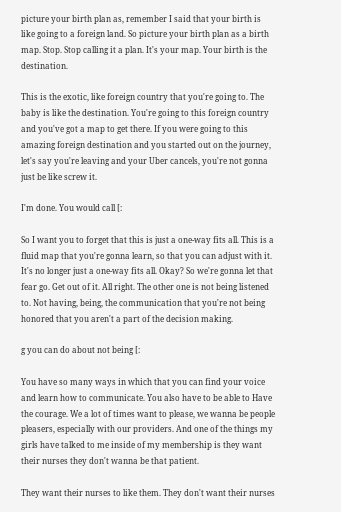picture your birth plan as, remember I said that your birth is like going to a foreign land. So picture your birth plan as a birth map. Stop. Stop calling it a plan. It's your map. Your birth is the destination.

This is the exotic, like foreign country that you're going to. The baby is like the destination. You're going to this foreign country and you've got a map to get there. If you were going to this amazing foreign destination and you started out on the journey, let's say you're leaving and your Uber cancels, you're not gonna just be like screw it.

I'm done. You would call [:

So I want you to forget that this is just a one-way fits all. This is a fluid map that you're gonna learn, so that you can adjust with it. It's no longer just a one-way fits all. Okay? So we're gonna let that fear go. Get out of it. All right. The other one is not being listened to. Not having, being, the communication that you're not being honored that you aren't a part of the decision making.

g you can do about not being [:

You have so many ways in which that you can find your voice and learn how to communicate. You also have to be able to Have the courage. We a lot of times want to please, we wanna be people pleasers, especially with our providers. And one of the things my girls have talked to me inside of my membership is they want their nurses they don't wanna be that patient.

They want their nurses to like them. They don't want their nurses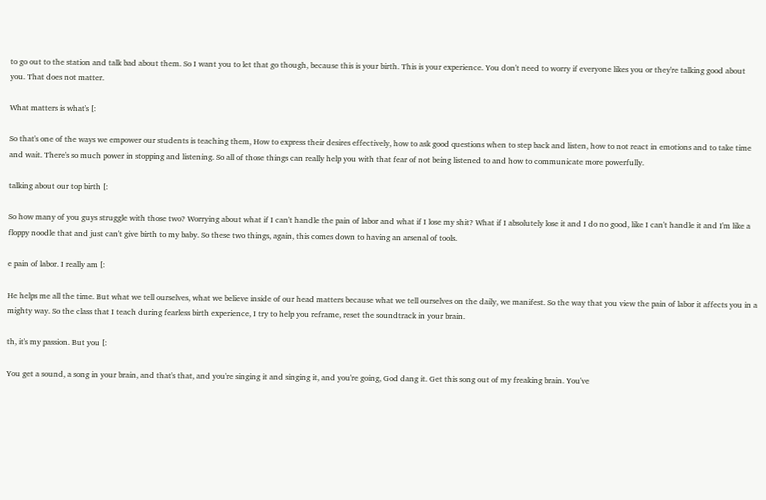to go out to the station and talk bad about them. So I want you to let that go though, because this is your birth. This is your experience. You don't need to worry if everyone likes you or they're talking good about you. That does not matter.

What matters is what's [:

So that's one of the ways we empower our students is teaching them, How to express their desires effectively, how to ask good questions when to step back and listen, how to not react in emotions and to take time and wait. There's so much power in stopping and listening. So all of those things can really help you with that fear of not being listened to and how to communicate more powerfully.

talking about our top birth [:

So how many of you guys struggle with those two? Worrying about what if I can't handle the pain of labor and what if I lose my shit? What if I absolutely lose it and I do no good, like I can't handle it and I'm like a floppy noodle that and just can't give birth to my baby. So these two things, again, this comes down to having an arsenal of tools.

e pain of labor. I really am [:

He helps me all the time. But what we tell ourselves, what we believe inside of our head matters because what we tell ourselves on the daily, we manifest. So the way that you view the pain of labor it affects you in a mighty way. So the class that I teach during fearless birth experience, I try to help you reframe, reset the soundtrack in your brain.

th, it's my passion. But you [:

You get a sound, a song in your brain, and that's that, and you're singing it and singing it, and you're going, God dang it. Get this song out of my freaking brain. You've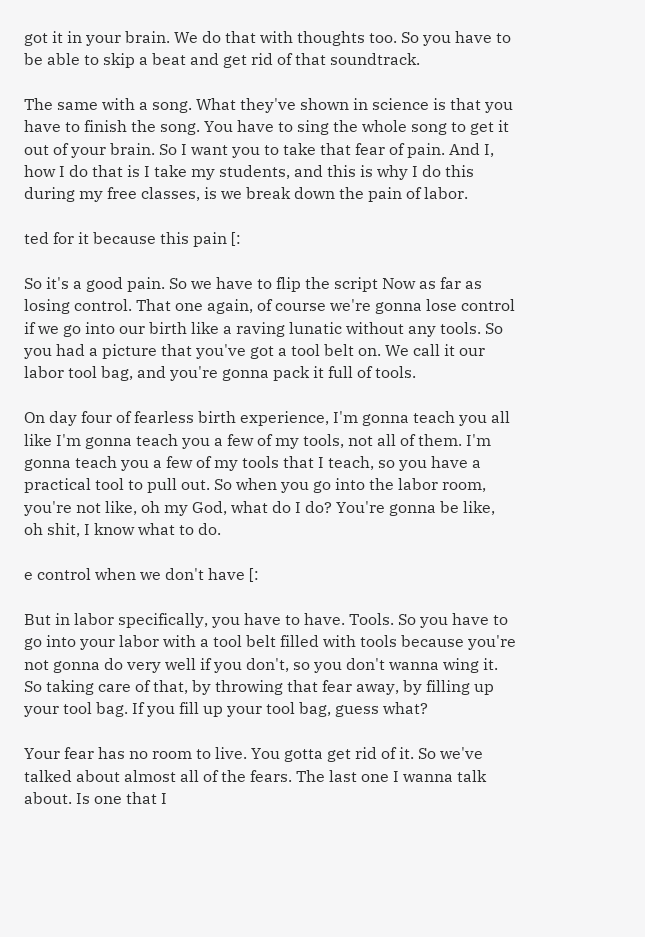got it in your brain. We do that with thoughts too. So you have to be able to skip a beat and get rid of that soundtrack.

The same with a song. What they've shown in science is that you have to finish the song. You have to sing the whole song to get it out of your brain. So I want you to take that fear of pain. And I, how I do that is I take my students, and this is why I do this during my free classes, is we break down the pain of labor.

ted for it because this pain [:

So it's a good pain. So we have to flip the script Now as far as losing control. That one again, of course we're gonna lose control if we go into our birth like a raving lunatic without any tools. So you had a picture that you've got a tool belt on. We call it our labor tool bag, and you're gonna pack it full of tools.

On day four of fearless birth experience, I'm gonna teach you all like I'm gonna teach you a few of my tools, not all of them. I'm gonna teach you a few of my tools that I teach, so you have a practical tool to pull out. So when you go into the labor room, you're not like, oh my God, what do I do? You're gonna be like, oh shit, I know what to do.

e control when we don't have [:

But in labor specifically, you have to have. Tools. So you have to go into your labor with a tool belt filled with tools because you're not gonna do very well if you don't, so you don't wanna wing it. So taking care of that, by throwing that fear away, by filling up your tool bag. If you fill up your tool bag, guess what?

Your fear has no room to live. You gotta get rid of it. So we've talked about almost all of the fears. The last one I wanna talk about. Is one that I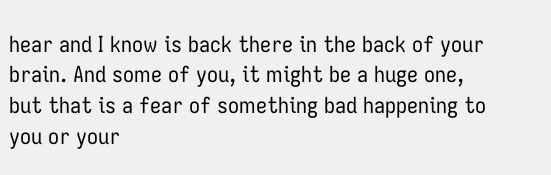hear and I know is back there in the back of your brain. And some of you, it might be a huge one, but that is a fear of something bad happening to you or your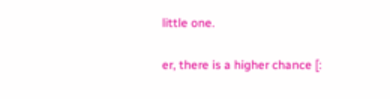little one.

er, there is a higher chance [: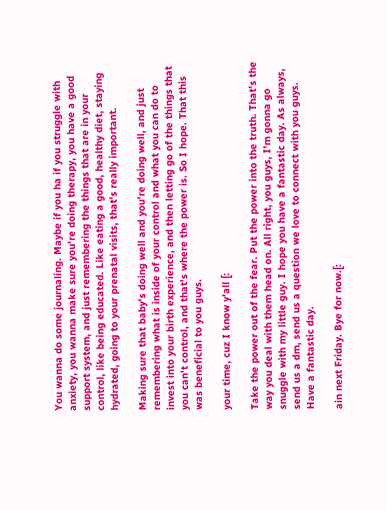You wanna do some journaling. Maybe if you ha if you struggle with anxiety, you wanna make sure you're doing therapy, you have a good support system, and just remembering the things that are in your control, like being educated. Like eating a good, healthy diet, staying hydrated, going to your prenatal visits, that's really important.

Making sure that baby's doing well and you're doing well, and just remembering what is inside of your control and what you can do to invest into your birth experience, and then letting go of the things that you can't control, and that's where the power is. So I hope. That this was beneficial to you guys.

your time, cuz I know y'all [:

Take the power out of the fear. Put the power into the truth. That's the way you deal with them head on. All right, you guys, I'm gonna go snuggle with my little guy. I hope you have a fantastic day. As always, send us a dm, send us a question we love to connect with you guys. Have a fantastic day.

ain next Friday. Bye for now.[: